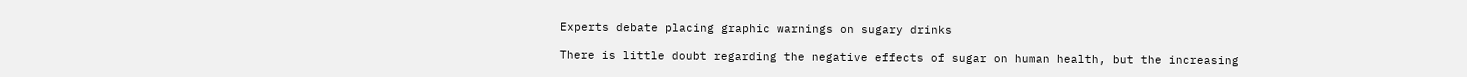Experts debate placing graphic warnings on sugary drinks

There is little doubt regarding the negative effects of sugar on human health, but the increasing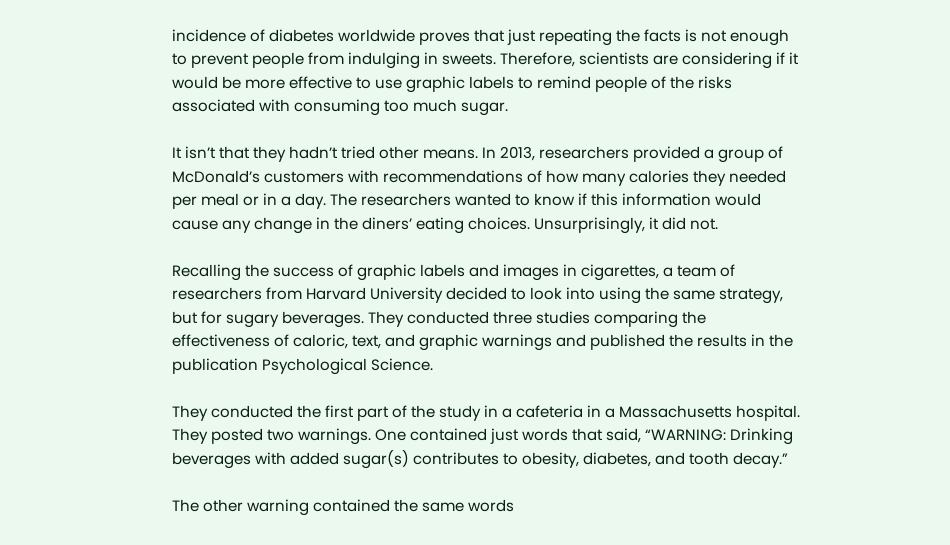incidence of diabetes worldwide proves that just repeating the facts is not enough to prevent people from indulging in sweets. Therefore, scientists are considering if it would be more effective to use graphic labels to remind people of the risks associated with consuming too much sugar.

It isn’t that they hadn’t tried other means. In 2013, researchers provided a group of McDonald’s customers with recommendations of how many calories they needed per meal or in a day. The researchers wanted to know if this information would cause any change in the diners’ eating choices. Unsurprisingly, it did not.

Recalling the success of graphic labels and images in cigarettes, a team of researchers from Harvard University decided to look into using the same strategy, but for sugary beverages. They conducted three studies comparing the effectiveness of caloric, text, and graphic warnings and published the results in the publication Psychological Science.

They conducted the first part of the study in a cafeteria in a Massachusetts hospital. They posted two warnings. One contained just words that said, “WARNING: Drinking beverages with added sugar(s) contributes to obesity, diabetes, and tooth decay.”

The other warning contained the same words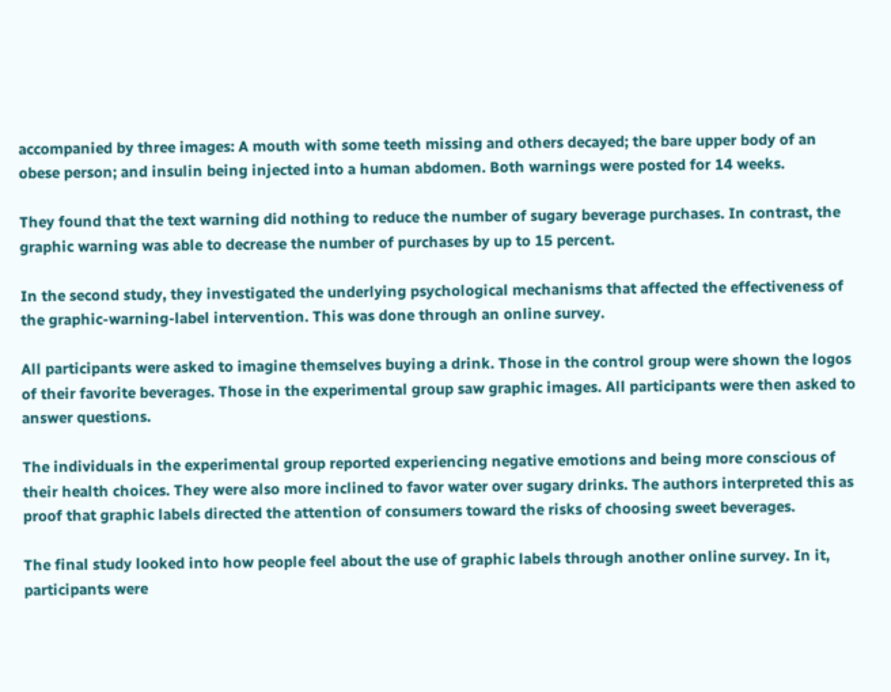accompanied by three images: A mouth with some teeth missing and others decayed; the bare upper body of an obese person; and insulin being injected into a human abdomen. Both warnings were posted for 14 weeks.

They found that the text warning did nothing to reduce the number of sugary beverage purchases. In contrast, the graphic warning was able to decrease the number of purchases by up to 15 percent.

In the second study, they investigated the underlying psychological mechanisms that affected the effectiveness of the graphic-warning-label intervention. This was done through an online survey.

All participants were asked to imagine themselves buying a drink. Those in the control group were shown the logos of their favorite beverages. Those in the experimental group saw graphic images. All participants were then asked to answer questions.

The individuals in the experimental group reported experiencing negative emotions and being more conscious of their health choices. They were also more inclined to favor water over sugary drinks. The authors interpreted this as proof that graphic labels directed the attention of consumers toward the risks of choosing sweet beverages.

The final study looked into how people feel about the use of graphic labels through another online survey. In it, participants were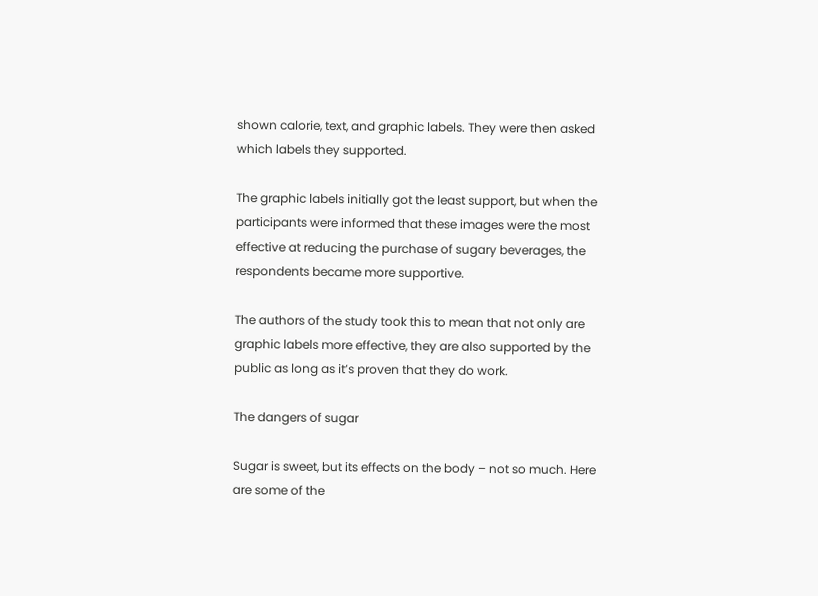shown calorie, text, and graphic labels. They were then asked which labels they supported.

The graphic labels initially got the least support, but when the participants were informed that these images were the most effective at reducing the purchase of sugary beverages, the respondents became more supportive.

The authors of the study took this to mean that not only are graphic labels more effective, they are also supported by the public as long as it’s proven that they do work.

The dangers of sugar

Sugar is sweet, but its effects on the body – not so much. Here are some of the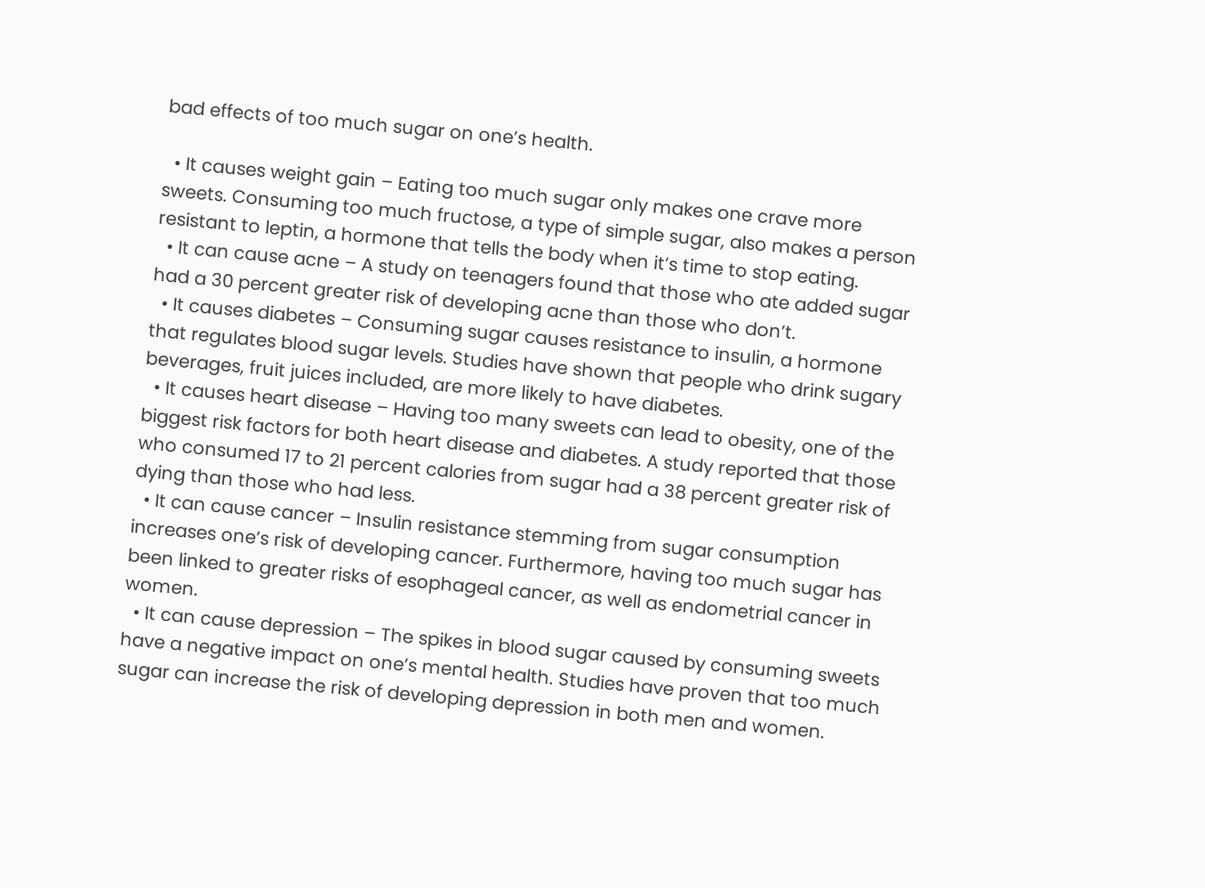bad effects of too much sugar on one’s health.

  • It causes weight gain – Eating too much sugar only makes one crave more sweets. Consuming too much fructose, a type of simple sugar, also makes a person resistant to leptin, a hormone that tells the body when it’s time to stop eating.
  • It can cause acne – A study on teenagers found that those who ate added sugar had a 30 percent greater risk of developing acne than those who don’t.
  • It causes diabetes – Consuming sugar causes resistance to insulin, a hormone that regulates blood sugar levels. Studies have shown that people who drink sugary beverages, fruit juices included, are more likely to have diabetes.
  • It causes heart disease – Having too many sweets can lead to obesity, one of the biggest risk factors for both heart disease and diabetes. A study reported that those who consumed 17 to 21 percent calories from sugar had a 38 percent greater risk of dying than those who had less.
  • It can cause cancer – Insulin resistance stemming from sugar consumption increases one’s risk of developing cancer. Furthermore, having too much sugar has been linked to greater risks of esophageal cancer, as well as endometrial cancer in women.
  • It can cause depression – The spikes in blood sugar caused by consuming sweets have a negative impact on one’s mental health. Studies have proven that too much sugar can increase the risk of developing depression in both men and women.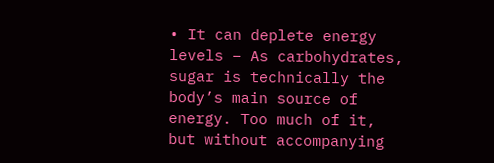• It can deplete energy levels – As carbohydrates, sugar is technically the body’s main source of energy. Too much of it, but without accompanying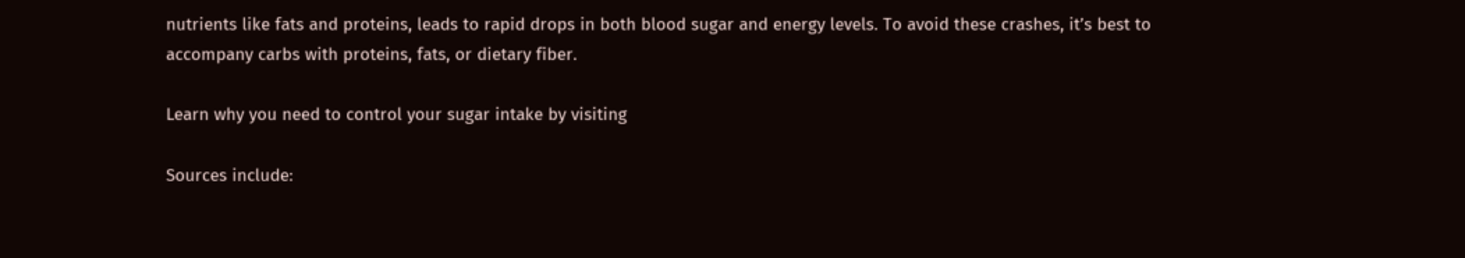nutrients like fats and proteins, leads to rapid drops in both blood sugar and energy levels. To avoid these crashes, it’s best to accompany carbs with proteins, fats, or dietary fiber.

Learn why you need to control your sugar intake by visiting

Sources include: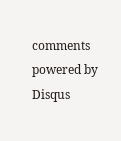comments powered by Disqus